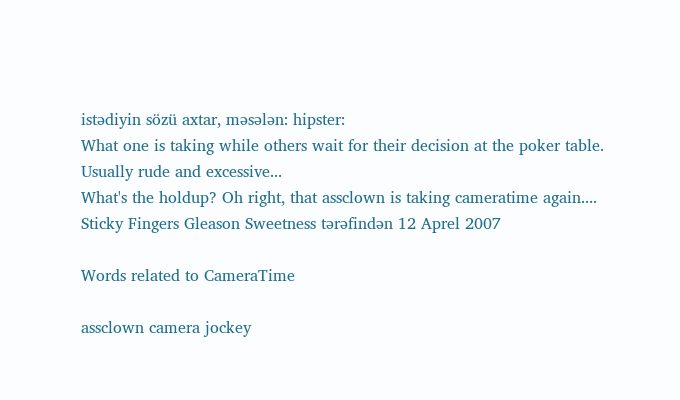istədiyin sözü axtar, məsələn: hipster:
What one is taking while others wait for their decision at the poker table. Usually rude and excessive...
What's the holdup? Oh right, that assclown is taking cameratime again....
Sticky Fingers Gleason Sweetness tərəfindən 12 Aprel 2007

Words related to CameraTime

assclown camera jockey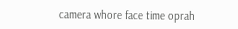camera whore face time oprah